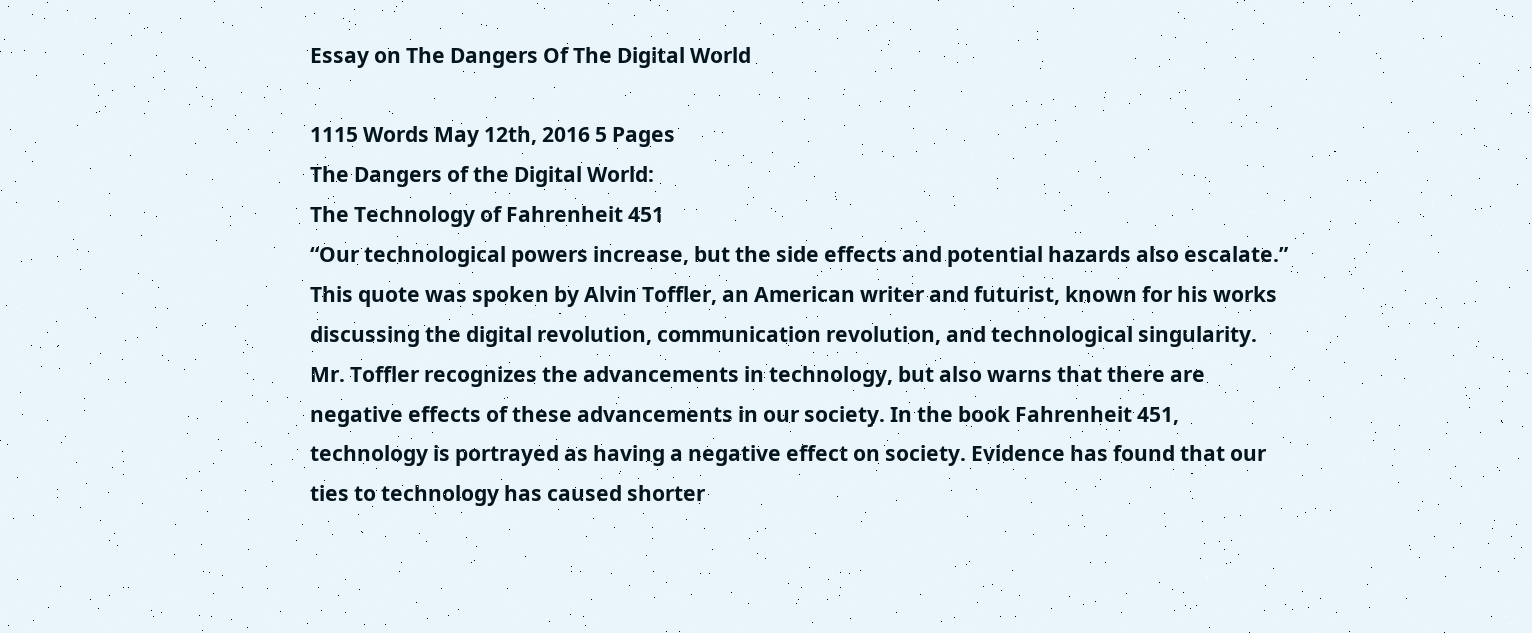Essay on The Dangers Of The Digital World

1115 Words May 12th, 2016 5 Pages
The Dangers of the Digital World:
The Technology of Fahrenheit 451
“Our technological powers increase, but the side effects and potential hazards also escalate.” This quote was spoken by Alvin Toffler, an American writer and futurist, known for his works discussing the digital revolution, communication revolution, and technological singularity. Mr. Toffler recognizes the advancements in technology, but also warns that there are negative effects of these advancements in our society. In the book Fahrenheit 451, technology is portrayed as having a negative effect on society. Evidence has found that our ties to technology has caused shorter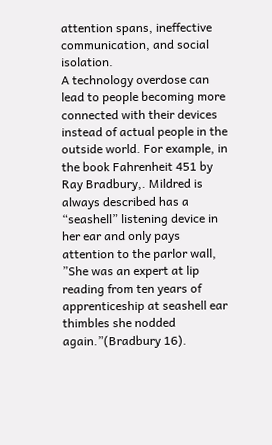attention spans, ineffective communication, and social isolation.
A technology overdose can lead to people becoming more connected with their devices instead of actual people in the outside world. For example, in the book Fahrenheit 451 by Ray Bradbury,. Mildred is always described has a “seashell” listening device in her ear and only pays attention to the parlor wall, ”She was an expert at lip reading from ten years of apprenticeship at seashell ear thimbles she nodded again.”(Bradbury 16).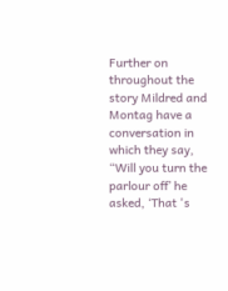Further on throughout the story Mildred and Montag have a conversation in which they say, “Will you turn the parlour off’ he asked, ‘That 's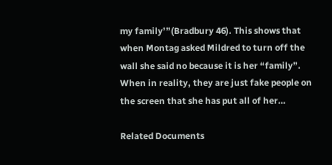my family’”(Bradbury 46). This shows that when Montag asked Mildred to turn off the wall she said no because it is her “family”. When in reality, they are just fake people on the screen that she has put all of her…

Related Documents